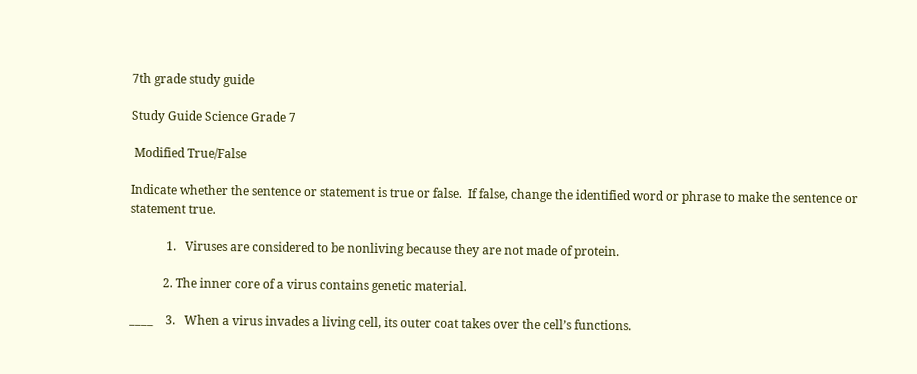7th grade study guide

Study Guide Science Grade 7

 Modified True/False

Indicate whether the sentence or statement is true or false.  If false, change the identified word or phrase to make the sentence or statement true.

            1.   Viruses are considered to be nonliving because they are not made of protein.

           2. The inner core of a virus contains genetic material.

____    3.   When a virus invades a living cell, its outer coat takes over the cell’s functions.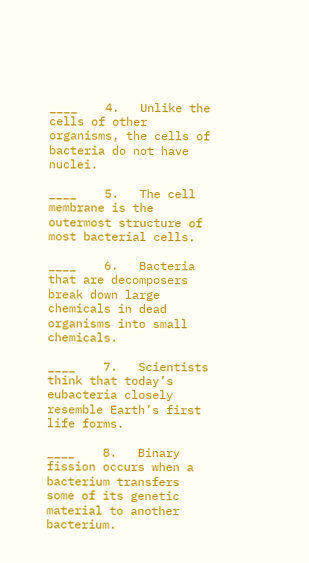____    4.   Unlike the cells of other organisms, the cells of bacteria do not have nuclei.

____    5.   The cell membrane is the outermost structure of most bacterial cells.

____    6.   Bacteria that are decomposers break down large chemicals in dead organisms into small chemicals.

____    7.   Scientists think that today’s eubacteria closely resemble Earth’s first life forms.

____    8.   Binary fission occurs when a bacterium transfers some of its genetic material to another bacterium.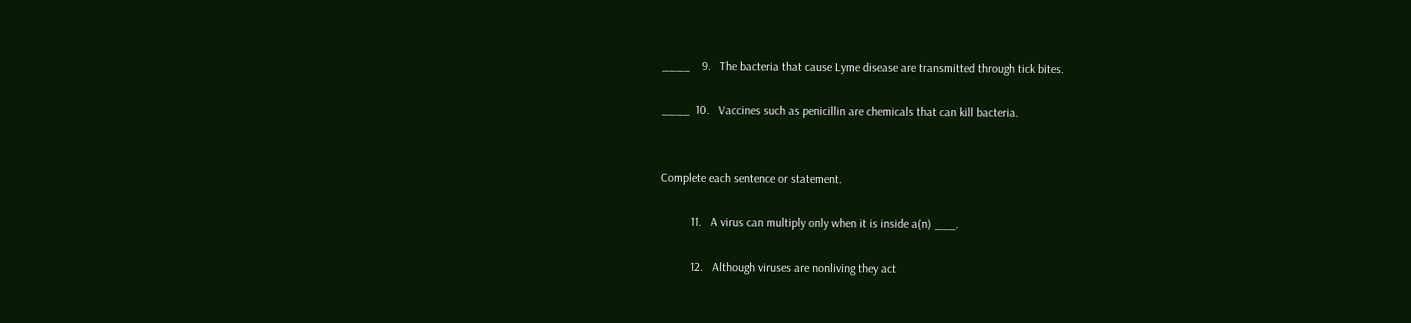____    9.   The bacteria that cause Lyme disease are transmitted through tick bites.

____  10.   Vaccines such as penicillin are chemicals that can kill bacteria.


Complete each sentence or statement.

          11.   A virus can multiply only when it is inside a(n) ___.

          12.   Although viruses are nonliving they act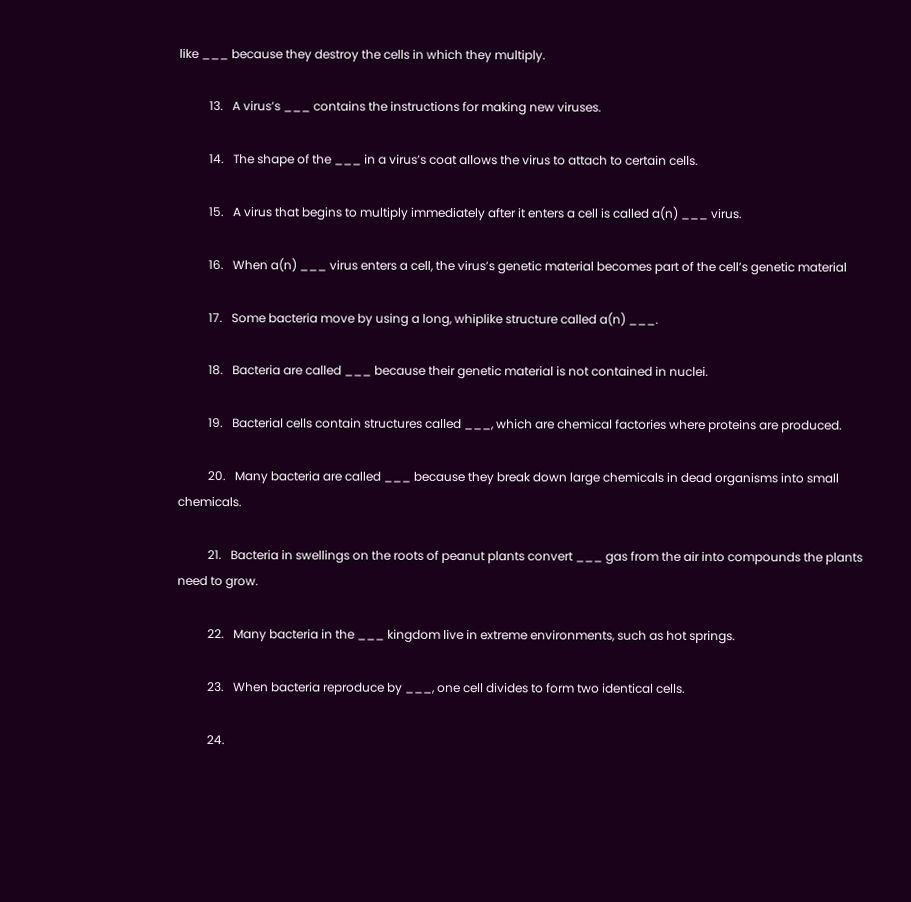like ___ because they destroy the cells in which they multiply.

          13.   A virus’s ___ contains the instructions for making new viruses.

          14.   The shape of the ___ in a virus’s coat allows the virus to attach to certain cells.

          15.   A virus that begins to multiply immediately after it enters a cell is called a(n) ___ virus.

          16.   When a(n) ___ virus enters a cell, the virus’s genetic material becomes part of the cell’s genetic material

          17.   Some bacteria move by using a long, whiplike structure called a(n) ___.

          18.   Bacteria are called ___ because their genetic material is not contained in nuclei.

          19.   Bacterial cells contain structures called ___, which are chemical factories where proteins are produced.

          20.   Many bacteria are called ___ because they break down large chemicals in dead organisms into small chemicals.

          21.   Bacteria in swellings on the roots of peanut plants convert ___ gas from the air into compounds the plants need to grow.

          22.   Many bacteria in the ___ kingdom live in extreme environments, such as hot springs.

          23.   When bacteria reproduce by ___, one cell divides to form two identical cells.

          24.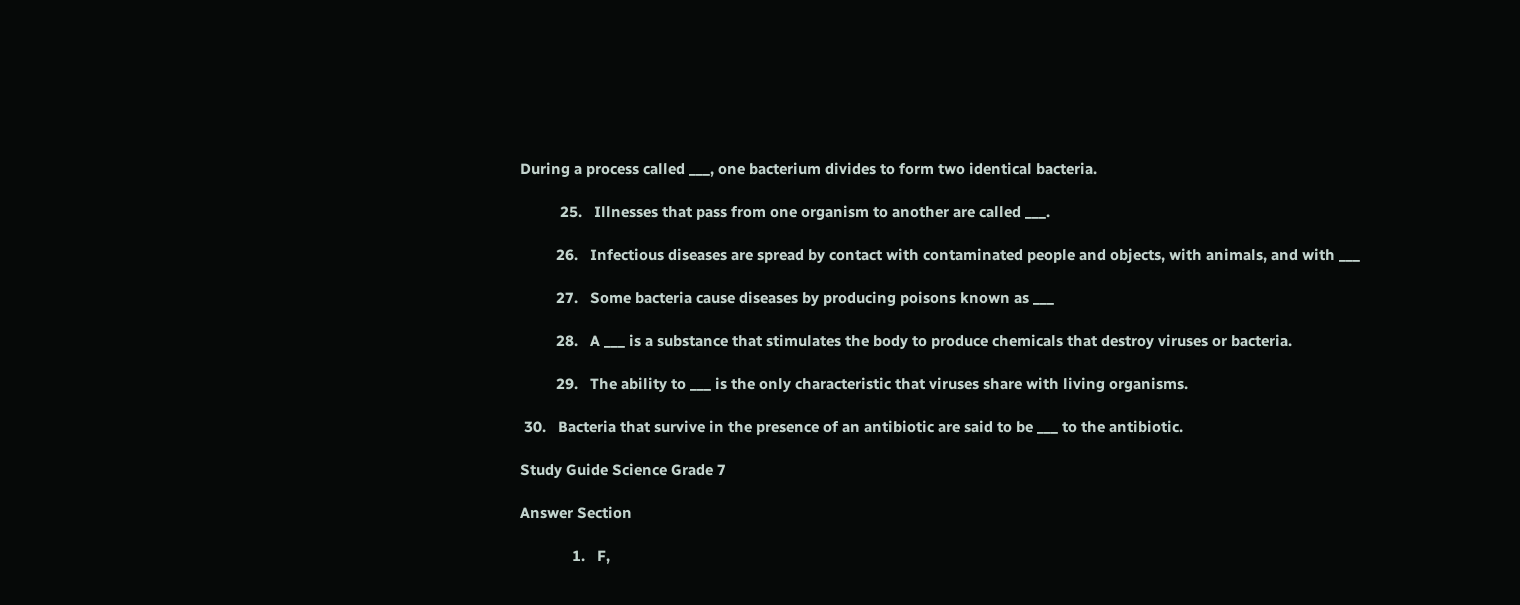During a process called ___, one bacterium divides to form two identical bacteria.

          25.   Illnesses that pass from one organism to another are called ___.

         26.   Infectious diseases are spread by contact with contaminated people and objects, with animals, and with ___

         27.   Some bacteria cause diseases by producing poisons known as ___

         28.   A ___ is a substance that stimulates the body to produce chemicals that destroy viruses or bacteria.

         29.   The ability to ___ is the only characteristic that viruses share with living organisms.

 30.   Bacteria that survive in the presence of an antibiotic are said to be ___ to the antibiotic.

Study Guide Science Grade 7

Answer Section

             1.   F,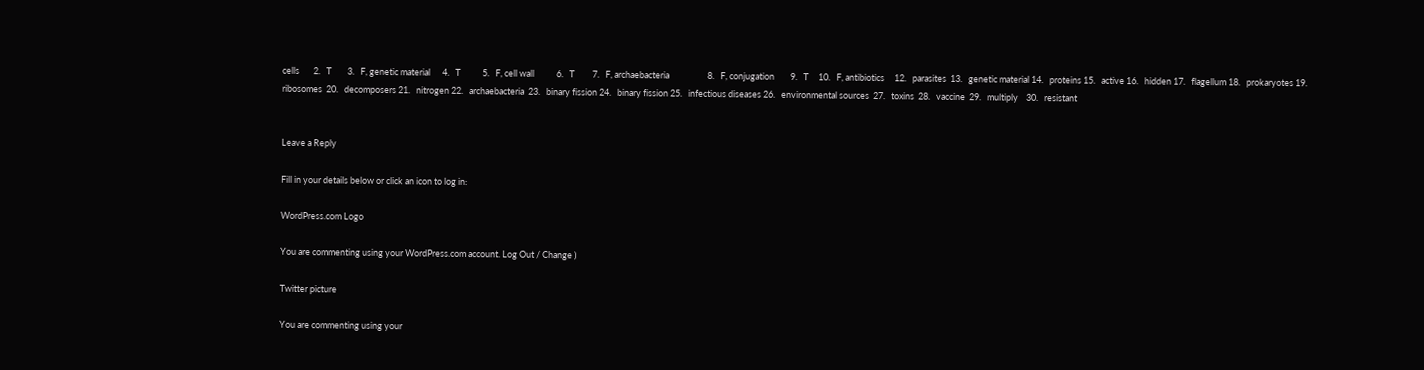cells       2.   T        3.   F, genetic material      4.   T           5.   F, cell wall           6.   T         7.   F, archaebacteria                   8.   F, conjugation        9.   T     10.   F, antibiotics     12.   parasites  13.   genetic material 14.   proteins 15.   active 16.   hidden 17.   flagellum 18.   prokaryotes 19.   ribosomes  20.   decomposers 21.   nitrogen 22.   archaebacteria  23.   binary fission 24.   binary fission 25.   infectious diseases 26.   environmental sources  27.   toxins  28.   vaccine  29.   multiply    30.   resistant


Leave a Reply

Fill in your details below or click an icon to log in:

WordPress.com Logo

You are commenting using your WordPress.com account. Log Out / Change )

Twitter picture

You are commenting using your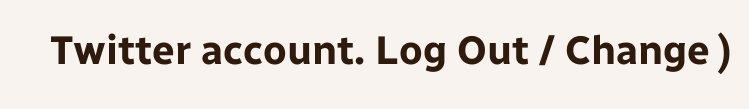Twitter account. Log Out / Change )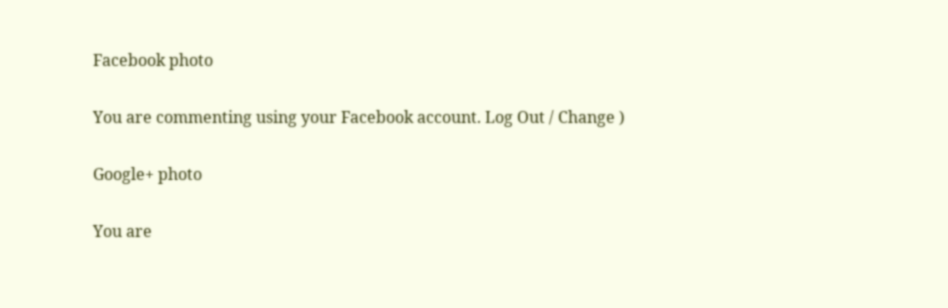Facebook photo

You are commenting using your Facebook account. Log Out / Change )

Google+ photo

You are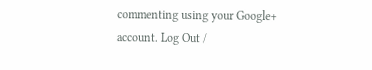commenting using your Google+ account. Log Out /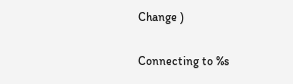Change )

Connecting to %s